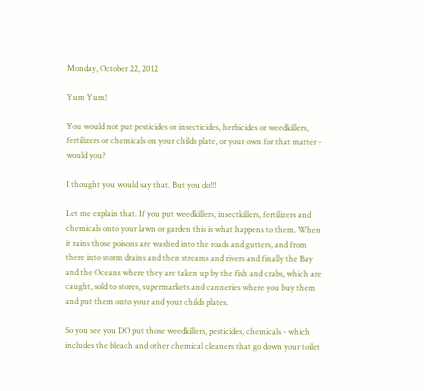Monday, October 22, 2012

Yum Yum!

You would not put pesticides or insecticides, herbicides or weedkillers, fertilizers or chemicals on your childs plate, or your own for that matter - would you?

I thought you would say that. But you do!!!

Let me explain that. If you put weedkillers, insectkillers, fertilizers and chemicals onto your lawn or garden this is what happens to them. When it rains those poisons are washed into the roads and gutters, and from there into storm drains and then streams and rivers and finally the Bay and the Oceans where they are taken up by the fish and crabs, which are caught, sold to stores, supermarkets and canneries where you buy them and put them onto your and your childs plates.

So you see you DO put those weedkillers, pesticides, chemicals - which includes the bleach and other chemical cleaners that go down your toilet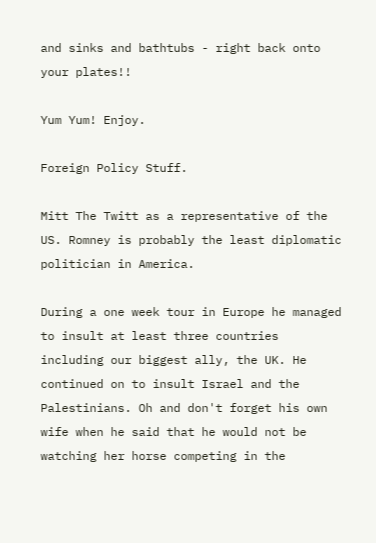and sinks and bathtubs - right back onto your plates!!

Yum Yum! Enjoy.

Foreign Policy Stuff.

Mitt The Twitt as a representative of the US. Romney is probably the least diplomatic politician in America.

During a one week tour in Europe he managed to insult at least three countries including our biggest ally, the UK. He continued on to insult Israel and the Palestinians. Oh and don't forget his own wife when he said that he would not be watching her horse competing in the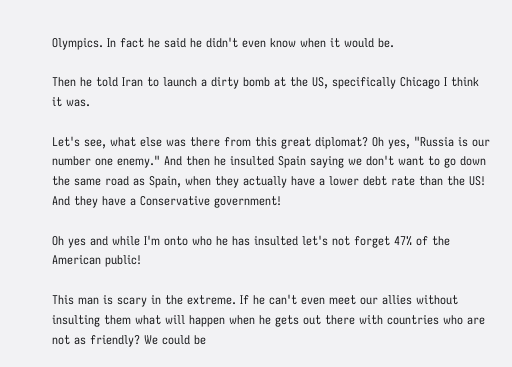Olympics. In fact he said he didn't even know when it would be.

Then he told Iran to launch a dirty bomb at the US, specifically Chicago I think it was.

Let's see, what else was there from this great diplomat? Oh yes, "Russia is our number one enemy." And then he insulted Spain saying we don't want to go down the same road as Spain, when they actually have a lower debt rate than the US! And they have a Conservative government!

Oh yes and while I'm onto who he has insulted let's not forget 47% of the American public!

This man is scary in the extreme. If he can't even meet our allies without insulting them what will happen when he gets out there with countries who are not as friendly? We could be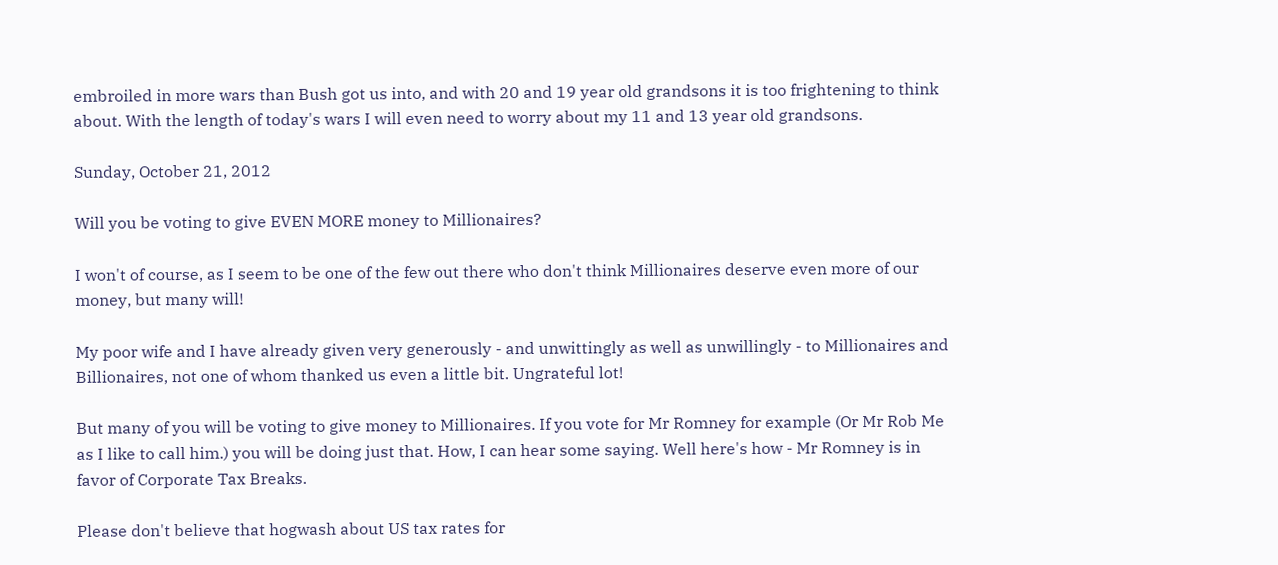embroiled in more wars than Bush got us into, and with 20 and 19 year old grandsons it is too frightening to think about. With the length of today's wars I will even need to worry about my 11 and 13 year old grandsons.

Sunday, October 21, 2012

Will you be voting to give EVEN MORE money to Millionaires?

I won't of course, as I seem to be one of the few out there who don't think Millionaires deserve even more of our money, but many will!

My poor wife and I have already given very generously - and unwittingly as well as unwillingly - to Millionaires and Billionaires, not one of whom thanked us even a little bit. Ungrateful lot!

But many of you will be voting to give money to Millionaires. If you vote for Mr Romney for example (Or Mr Rob Me as I like to call him.) you will be doing just that. How, I can hear some saying. Well here's how - Mr Romney is in favor of Corporate Tax Breaks.

Please don't believe that hogwash about US tax rates for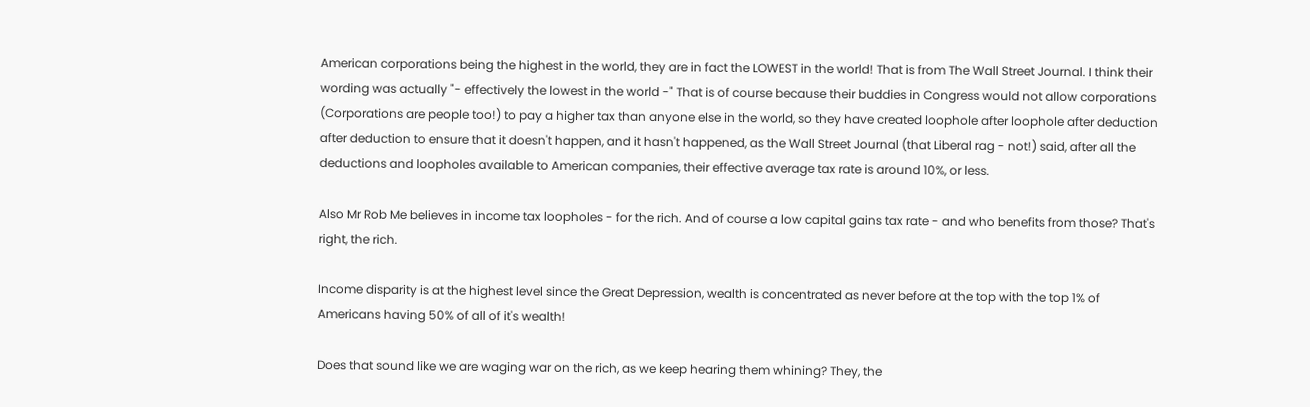American corporations being the highest in the world, they are in fact the LOWEST in the world! That is from The Wall Street Journal. I think their wording was actually "- effectively the lowest in the world -" That is of course because their buddies in Congress would not allow corporations (Corporations are people too!) to pay a higher tax than anyone else in the world, so they have created loophole after loophole after deduction after deduction to ensure that it doesn't happen, and it hasn't happened, as the Wall Street Journal (that Liberal rag - not!) said, after all the deductions and loopholes available to American companies, their effective average tax rate is around 10%, or less.

Also Mr Rob Me believes in income tax loopholes - for the rich. And of course a low capital gains tax rate - and who benefits from those? That's right, the rich.

Income disparity is at the highest level since the Great Depression, wealth is concentrated as never before at the top with the top 1% of Americans having 50% of all of it's wealth!

Does that sound like we are waging war on the rich, as we keep hearing them whining? They, the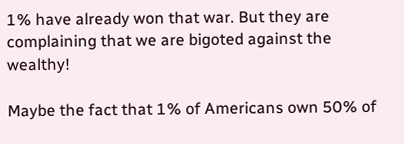1% have already won that war. But they are complaining that we are bigoted against the wealthy!

Maybe the fact that 1% of Americans own 50% of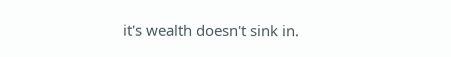it's wealth doesn't sink in.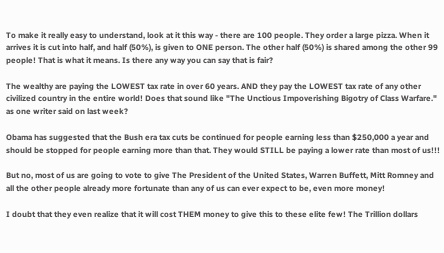To make it really easy to understand, look at it this way - there are 100 people. They order a large pizza. When it arrives it is cut into half, and half (50%), is given to ONE person. The other half (50%) is shared among the other 99 people! That is what it means. Is there any way you can say that is fair?

The wealthy are paying the LOWEST tax rate in over 60 years. AND they pay the LOWEST tax rate of any other civilized country in the entire world! Does that sound like "The Unctious Impoverishing Bigotry of Class Warfare." as one writer said on last week?

Obama has suggested that the Bush era tax cuts be continued for people earning less than $250,000 a year and should be stopped for people earning more than that. They would STILL be paying a lower rate than most of us!!!

But no, most of us are going to vote to give The President of the United States, Warren Buffett, Mitt Romney and all the other people already more fortunate than any of us can ever expect to be, even more money!

I doubt that they even realize that it will cost THEM money to give this to these elite few! The Trillion dollars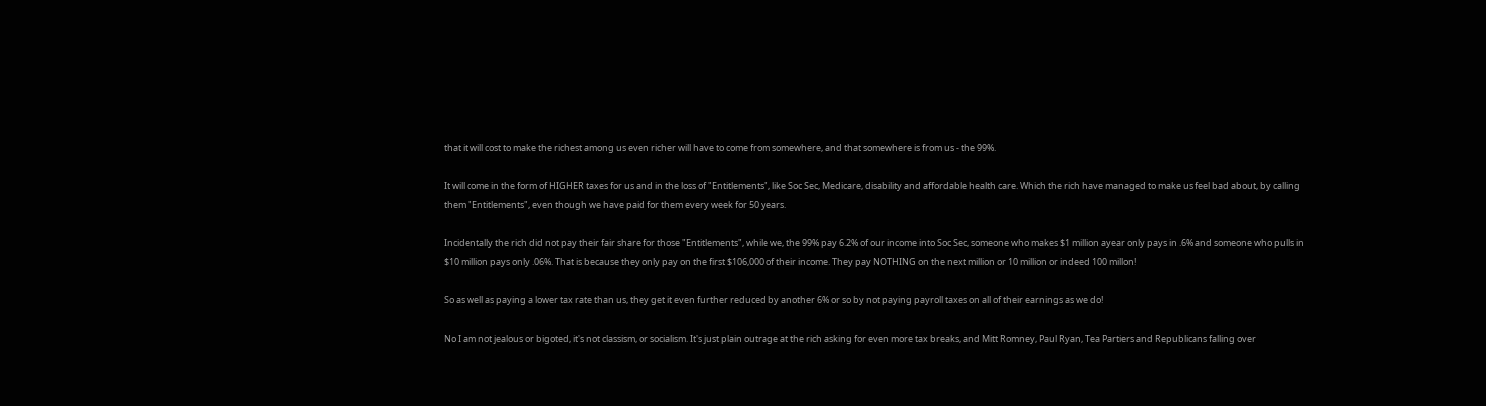that it will cost to make the richest among us even richer will have to come from somewhere, and that somewhere is from us - the 99%.

It will come in the form of HIGHER taxes for us and in the loss of "Entitlements", like Soc Sec, Medicare, disability and affordable health care. Which the rich have managed to make us feel bad about, by calling them "Entitlements", even though we have paid for them every week for 50 years.

Incidentally the rich did not pay their fair share for those "Entitlements", while we, the 99% pay 6.2% of our income into Soc Sec, someone who makes $1 million ayear only pays in .6% and someone who pulls in $10 million pays only .06%. That is because they only pay on the first $106,000 of their income. They pay NOTHING on the next million or 10 million or indeed 100 millon!

So as well as paying a lower tax rate than us, they get it even further reduced by another 6% or so by not paying payroll taxes on all of their earnings as we do!

No I am not jealous or bigoted, it's not classism, or socialism. It's just plain outrage at the rich asking for even more tax breaks, and Mitt Romney, Paul Ryan, Tea Partiers and Republicans falling over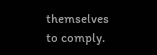themselves to comply.